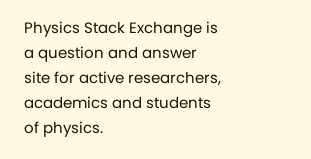Physics Stack Exchange is a question and answer site for active researchers, academics and students of physics.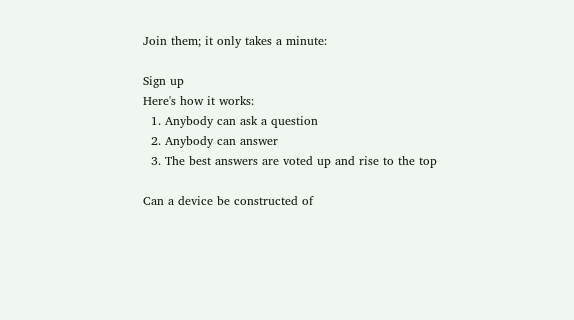Join them; it only takes a minute:

Sign up
Here's how it works:
  1. Anybody can ask a question
  2. Anybody can answer
  3. The best answers are voted up and rise to the top

Can a device be constructed of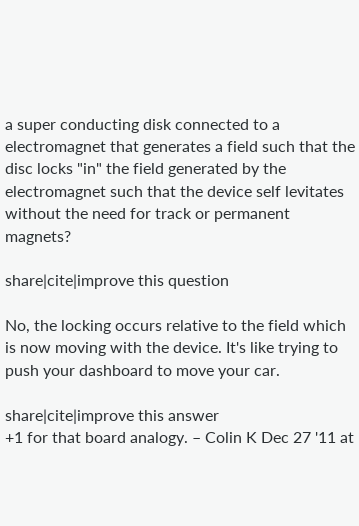a super conducting disk connected to a electromagnet that generates a field such that the disc locks "in" the field generated by the electromagnet such that the device self levitates without the need for track or permanent magnets?

share|cite|improve this question

No, the locking occurs relative to the field which is now moving with the device. It's like trying to push your dashboard to move your car.

share|cite|improve this answer
+1 for that board analogy. – Colin K Dec 27 '11 at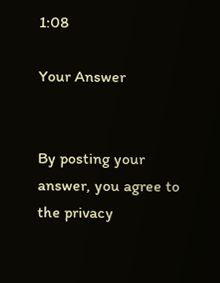1:08

Your Answer


By posting your answer, you agree to the privacy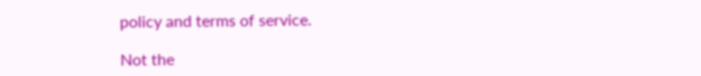policy and terms of service.

Not the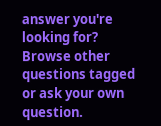answer you're looking for? Browse other questions tagged or ask your own question.